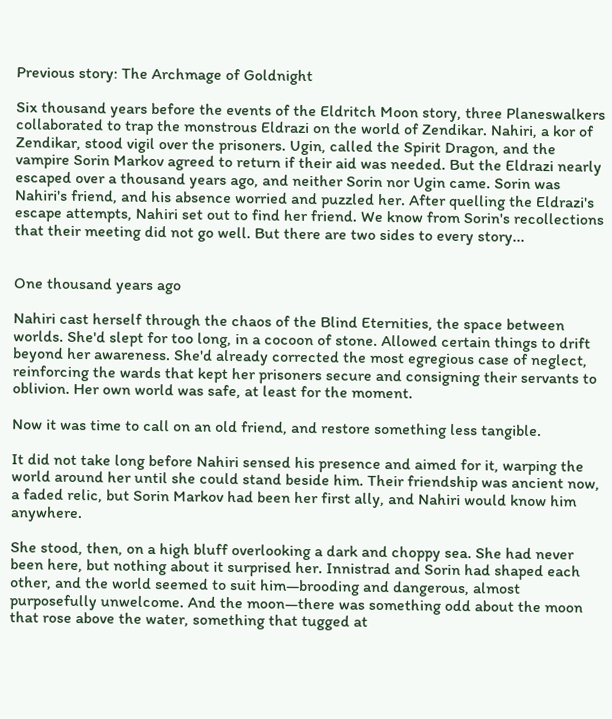Previous story: The Archmage of Goldnight

Six thousand years before the events of the Eldritch Moon story, three Planeswalkers collaborated to trap the monstrous Eldrazi on the world of Zendikar. Nahiri, a kor of Zendikar, stood vigil over the prisoners. Ugin, called the Spirit Dragon, and the vampire Sorin Markov agreed to return if their aid was needed. But the Eldrazi nearly escaped over a thousand years ago, and neither Sorin nor Ugin came. Sorin was Nahiri's friend, and his absence worried and puzzled her. After quelling the Eldrazi's escape attempts, Nahiri set out to find her friend. We know from Sorin's recollections that their meeting did not go well. But there are two sides to every story...


One thousand years ago

Nahiri cast herself through the chaos of the Blind Eternities, the space between worlds. She'd slept for too long, in a cocoon of stone. Allowed certain things to drift beyond her awareness. She'd already corrected the most egregious case of neglect, reinforcing the wards that kept her prisoners secure and consigning their servants to oblivion. Her own world was safe, at least for the moment.

Now it was time to call on an old friend, and restore something less tangible.

It did not take long before Nahiri sensed his presence and aimed for it, warping the world around her until she could stand beside him. Their friendship was ancient now, a faded relic, but Sorin Markov had been her first ally, and Nahiri would know him anywhere.

She stood, then, on a high bluff overlooking a dark and choppy sea. She had never been here, but nothing about it surprised her. Innistrad and Sorin had shaped each other, and the world seemed to suit him—brooding and dangerous, almost purposefully unwelcome. And the moon—there was something odd about the moon that rose above the water, something that tugged at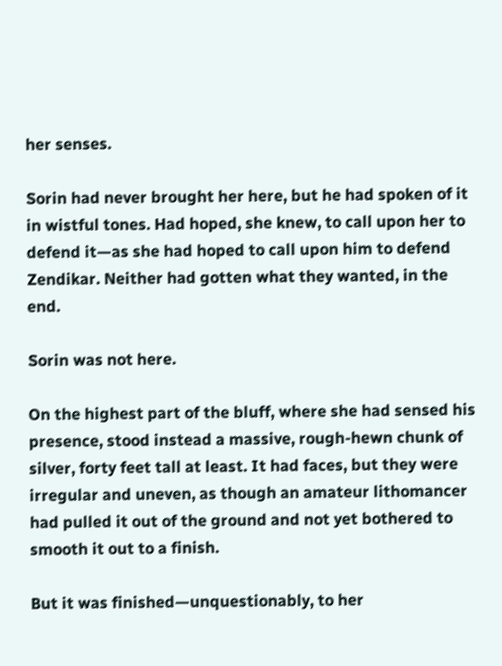her senses.

Sorin had never brought her here, but he had spoken of it in wistful tones. Had hoped, she knew, to call upon her to defend it—as she had hoped to call upon him to defend Zendikar. Neither had gotten what they wanted, in the end.

Sorin was not here.

On the highest part of the bluff, where she had sensed his presence, stood instead a massive, rough-hewn chunk of silver, forty feet tall at least. It had faces, but they were irregular and uneven, as though an amateur lithomancer had pulled it out of the ground and not yet bothered to smooth it out to a finish.

But it was finished—unquestionably, to her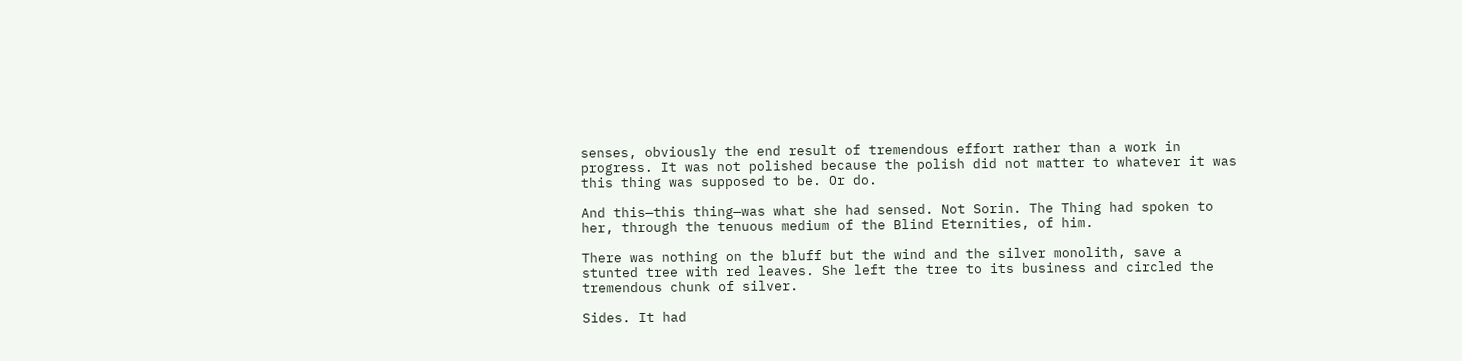senses, obviously the end result of tremendous effort rather than a work in progress. It was not polished because the polish did not matter to whatever it was this thing was supposed to be. Or do.

And this—this thing—was what she had sensed. Not Sorin. The Thing had spoken to her, through the tenuous medium of the Blind Eternities, of him.

There was nothing on the bluff but the wind and the silver monolith, save a stunted tree with red leaves. She left the tree to its business and circled the tremendous chunk of silver.

Sides. It had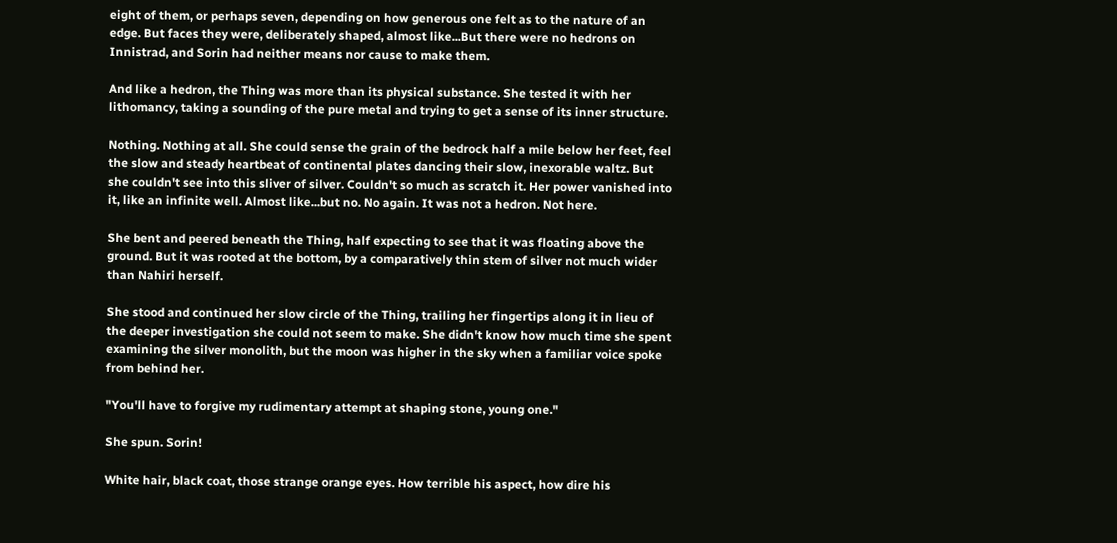eight of them, or perhaps seven, depending on how generous one felt as to the nature of an edge. But faces they were, deliberately shaped, almost like...But there were no hedrons on Innistrad, and Sorin had neither means nor cause to make them.

And like a hedron, the Thing was more than its physical substance. She tested it with her lithomancy, taking a sounding of the pure metal and trying to get a sense of its inner structure.

Nothing. Nothing at all. She could sense the grain of the bedrock half a mile below her feet, feel the slow and steady heartbeat of continental plates dancing their slow, inexorable waltz. But she couldn't see into this sliver of silver. Couldn't so much as scratch it. Her power vanished into it, like an infinite well. Almost like...but no. No again. It was not a hedron. Not here.

She bent and peered beneath the Thing, half expecting to see that it was floating above the ground. But it was rooted at the bottom, by a comparatively thin stem of silver not much wider than Nahiri herself.

She stood and continued her slow circle of the Thing, trailing her fingertips along it in lieu of the deeper investigation she could not seem to make. She didn't know how much time she spent examining the silver monolith, but the moon was higher in the sky when a familiar voice spoke from behind her.

"You'll have to forgive my rudimentary attempt at shaping stone, young one."

She spun. Sorin!

White hair, black coat, those strange orange eyes. How terrible his aspect, how dire his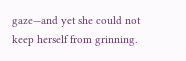gaze—and yet she could not keep herself from grinning.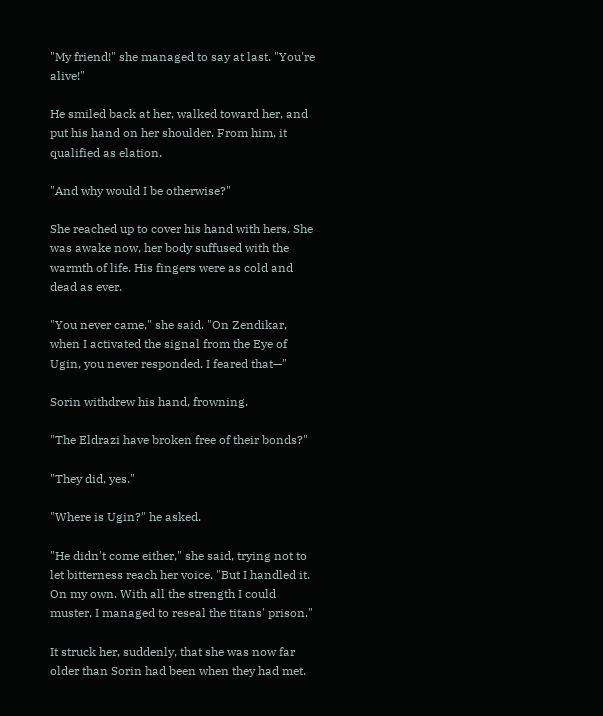"My friend!" she managed to say at last. "You're alive!"

He smiled back at her, walked toward her, and put his hand on her shoulder. From him, it qualified as elation.

"And why would I be otherwise?"

She reached up to cover his hand with hers. She was awake now, her body suffused with the warmth of life. His fingers were as cold and dead as ever.

"You never came," she said. "On Zendikar, when I activated the signal from the Eye of Ugin, you never responded. I feared that—"

Sorin withdrew his hand, frowning.

"The Eldrazi have broken free of their bonds?"

"They did, yes."

"Where is Ugin?" he asked.

"He didn't come either," she said, trying not to let bitterness reach her voice. "But I handled it. On my own. With all the strength I could muster, I managed to reseal the titans' prison."

It struck her, suddenly, that she was now far older than Sorin had been when they had met.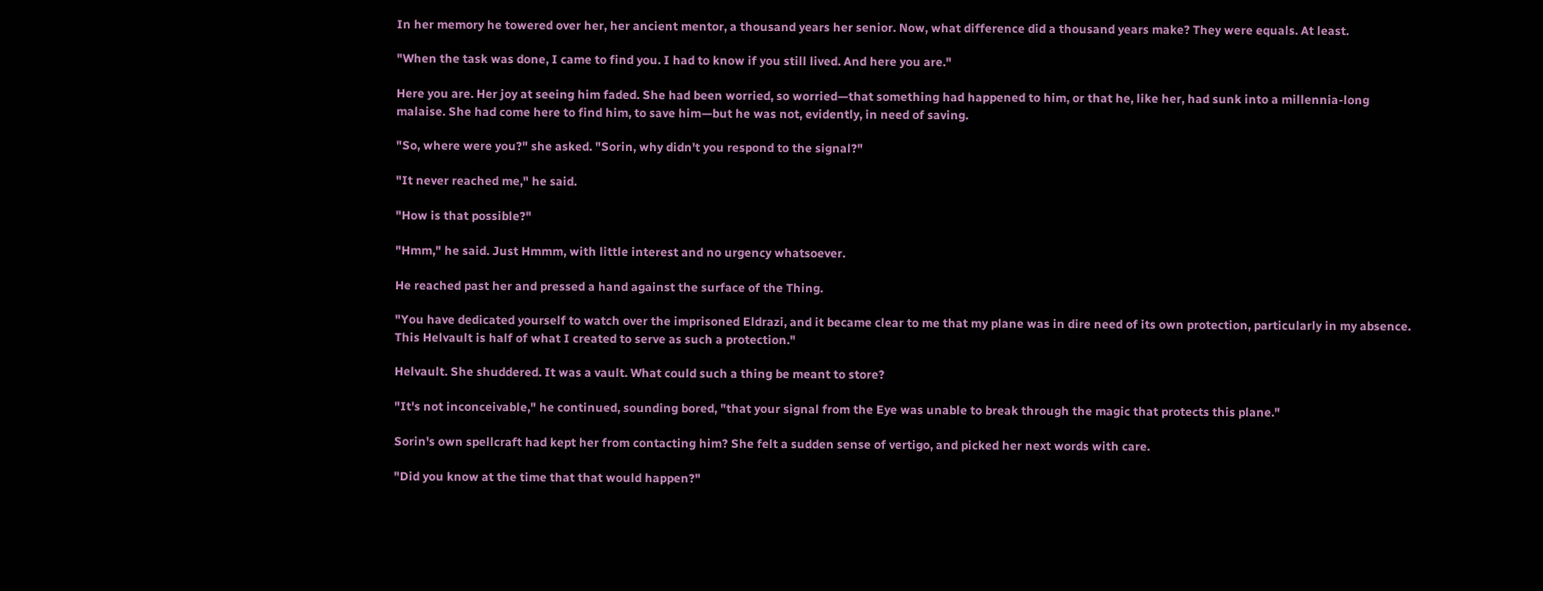In her memory he towered over her, her ancient mentor, a thousand years her senior. Now, what difference did a thousand years make? They were equals. At least.

"When the task was done, I came to find you. I had to know if you still lived. And here you are."

Here you are. Her joy at seeing him faded. She had been worried, so worried—that something had happened to him, or that he, like her, had sunk into a millennia-long malaise. She had come here to find him, to save him—but he was not, evidently, in need of saving.

"So, where were you?" she asked. "Sorin, why didn't you respond to the signal?"

"It never reached me," he said.

"How is that possible?"

"Hmm," he said. Just Hmmm, with little interest and no urgency whatsoever.

He reached past her and pressed a hand against the surface of the Thing.

"You have dedicated yourself to watch over the imprisoned Eldrazi, and it became clear to me that my plane was in dire need of its own protection, particularly in my absence. This Helvault is half of what I created to serve as such a protection."

Helvault. She shuddered. It was a vault. What could such a thing be meant to store?

"It's not inconceivable," he continued, sounding bored, "that your signal from the Eye was unable to break through the magic that protects this plane."

Sorin's own spellcraft had kept her from contacting him? She felt a sudden sense of vertigo, and picked her next words with care.

"Did you know at the time that that would happen?"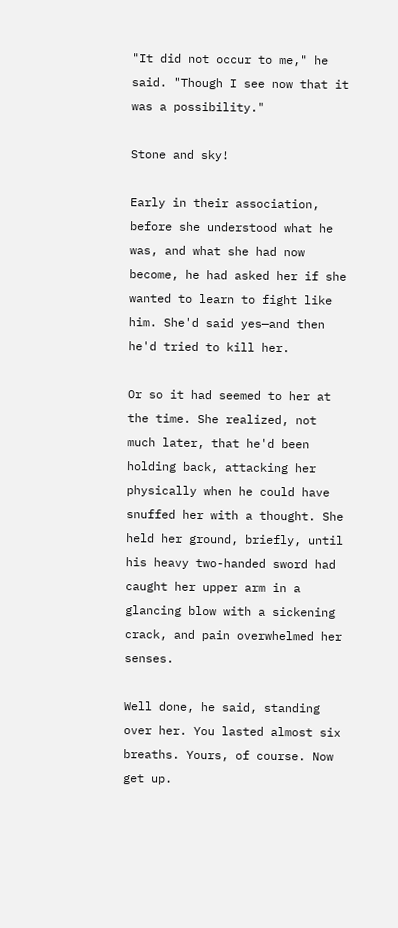"It did not occur to me," he said. "Though I see now that it was a possibility."

Stone and sky!

Early in their association, before she understood what he was, and what she had now become, he had asked her if she wanted to learn to fight like him. She'd said yes—and then he'd tried to kill her.

Or so it had seemed to her at the time. She realized, not much later, that he'd been holding back, attacking her physically when he could have snuffed her with a thought. She held her ground, briefly, until his heavy two-handed sword had caught her upper arm in a glancing blow with a sickening crack, and pain overwhelmed her senses.

Well done, he said, standing over her. You lasted almost six breaths. Yours, of course. Now get up.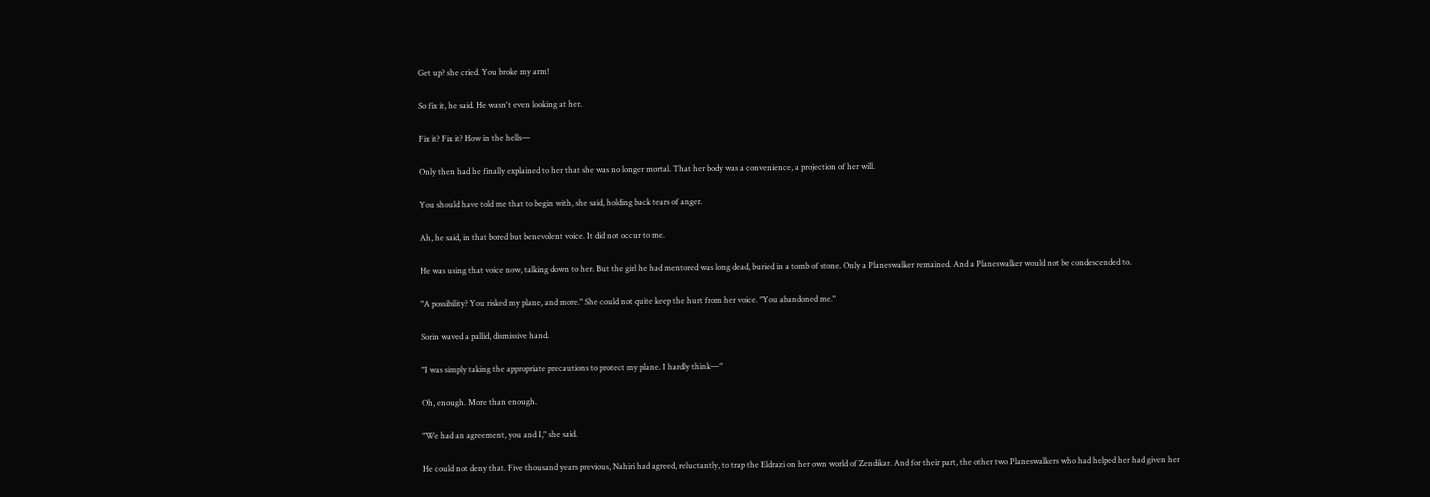Get up? she cried. You broke my arm!

So fix it, he said. He wasn't even looking at her.

Fix it? Fix it? How in the hells—

Only then had he finally explained to her that she was no longer mortal. That her body was a convenience, a projection of her will.

You should have told me that to begin with, she said, holding back tears of anger.

Ah, he said, in that bored but benevolent voice. It did not occur to me.

He was using that voice now, talking down to her. But the girl he had mentored was long dead, buried in a tomb of stone. Only a Planeswalker remained. And a Planeswalker would not be condescended to.

"A possibility? You risked my plane, and more." She could not quite keep the hurt from her voice. "You abandoned me."

Sorin waved a pallid, dismissive hand.

"I was simply taking the appropriate precautions to protect my plane. I hardly think—"

Oh, enough. More than enough.

"We had an agreement, you and I," she said.

He could not deny that. Five thousand years previous, Nahiri had agreed, reluctantly, to trap the Eldrazi on her own world of Zendikar. And for their part, the other two Planeswalkers who had helped her had given her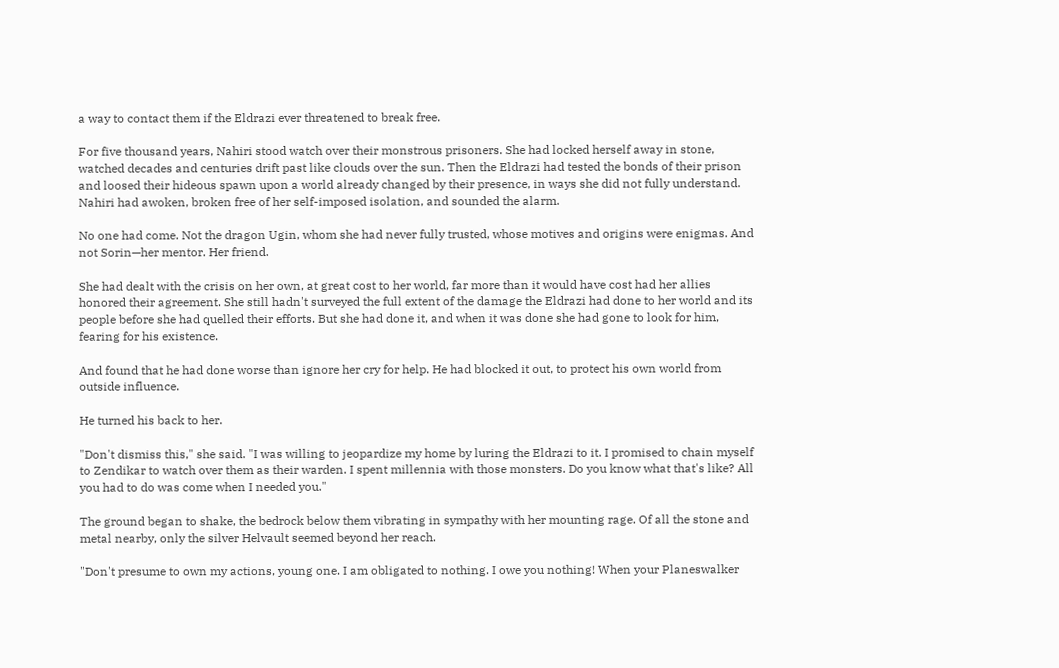a way to contact them if the Eldrazi ever threatened to break free.

For five thousand years, Nahiri stood watch over their monstrous prisoners. She had locked herself away in stone, watched decades and centuries drift past like clouds over the sun. Then the Eldrazi had tested the bonds of their prison and loosed their hideous spawn upon a world already changed by their presence, in ways she did not fully understand. Nahiri had awoken, broken free of her self-imposed isolation, and sounded the alarm.

No one had come. Not the dragon Ugin, whom she had never fully trusted, whose motives and origins were enigmas. And not Sorin—her mentor. Her friend.

She had dealt with the crisis on her own, at great cost to her world, far more than it would have cost had her allies honored their agreement. She still hadn't surveyed the full extent of the damage the Eldrazi had done to her world and its people before she had quelled their efforts. But she had done it, and when it was done she had gone to look for him, fearing for his existence.

And found that he had done worse than ignore her cry for help. He had blocked it out, to protect his own world from outside influence.

He turned his back to her.

"Don't dismiss this," she said. "I was willing to jeopardize my home by luring the Eldrazi to it. I promised to chain myself to Zendikar to watch over them as their warden. I spent millennia with those monsters. Do you know what that's like? All you had to do was come when I needed you."

The ground began to shake, the bedrock below them vibrating in sympathy with her mounting rage. Of all the stone and metal nearby, only the silver Helvault seemed beyond her reach.

"Don't presume to own my actions, young one. I am obligated to nothing. I owe you nothing! When your Planeswalker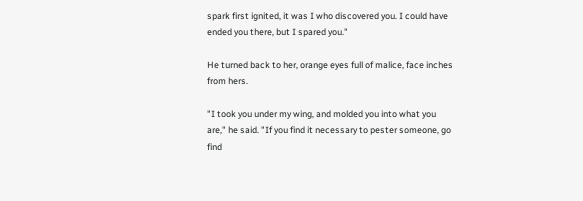spark first ignited, it was I who discovered you. I could have ended you there, but I spared you."

He turned back to her, orange eyes full of malice, face inches from hers.

"I took you under my wing, and molded you into what you are," he said. "If you find it necessary to pester someone, go find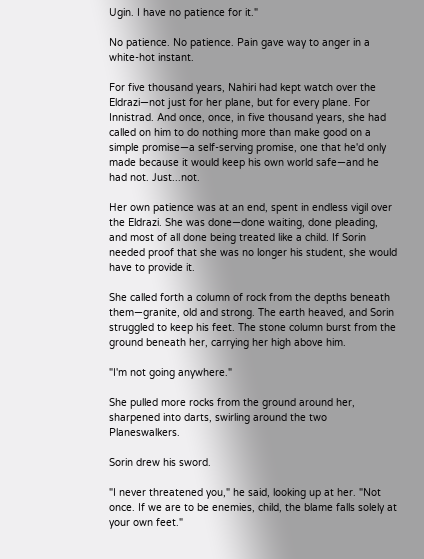Ugin. I have no patience for it."

No patience. No patience. Pain gave way to anger in a white-hot instant.

For five thousand years, Nahiri had kept watch over the Eldrazi—not just for her plane, but for every plane. For Innistrad. And once, once, in five thousand years, she had called on him to do nothing more than make good on a simple promise—a self-serving promise, one that he'd only made because it would keep his own world safe—and he had not. Just...not.

Her own patience was at an end, spent in endless vigil over the Eldrazi. She was done—done waiting, done pleading, and most of all done being treated like a child. If Sorin needed proof that she was no longer his student, she would have to provide it.

She called forth a column of rock from the depths beneath them—granite, old and strong. The earth heaved, and Sorin struggled to keep his feet. The stone column burst from the ground beneath her, carrying her high above him.

"I'm not going anywhere."

She pulled more rocks from the ground around her, sharpened into darts, swirling around the two Planeswalkers.

Sorin drew his sword.

"I never threatened you," he said, looking up at her. "Not once. If we are to be enemies, child, the blame falls solely at your own feet."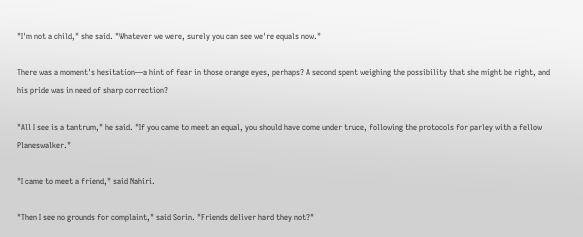"I'm not a child," she said. "Whatever we were, surely you can see we're equals now."

There was a moment's hesitation—a hint of fear in those orange eyes, perhaps? A second spent weighing the possibility that she might be right, and his pride was in need of sharp correction?

"All I see is a tantrum," he said. "If you came to meet an equal, you should have come under truce, following the protocols for parley with a fellow Planeswalker."

"I came to meet a friend," said Nahiri.

"Then I see no grounds for complaint," said Sorin. "Friends deliver hard they not?"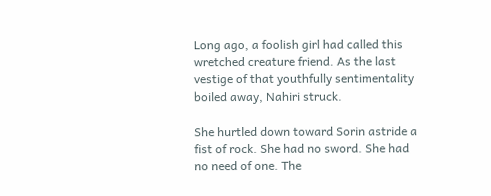Long ago, a foolish girl had called this wretched creature friend. As the last vestige of that youthfully sentimentality boiled away, Nahiri struck.

She hurtled down toward Sorin astride a fist of rock. She had no sword. She had no need of one. The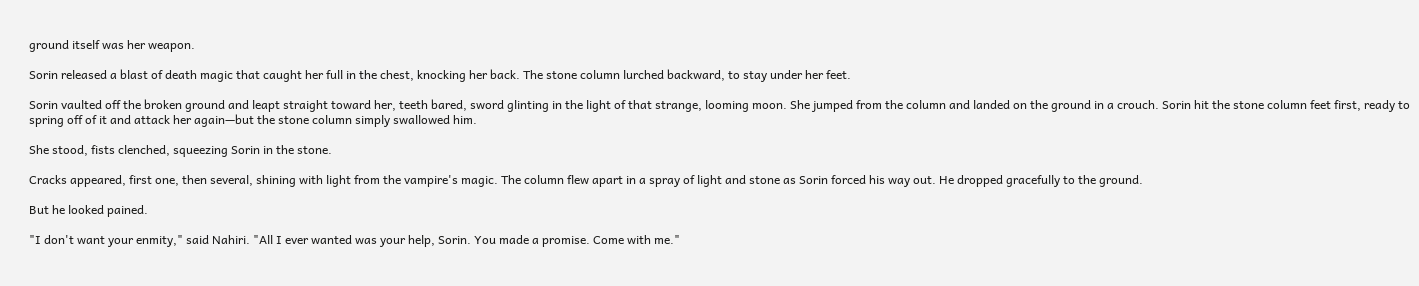ground itself was her weapon.

Sorin released a blast of death magic that caught her full in the chest, knocking her back. The stone column lurched backward, to stay under her feet.

Sorin vaulted off the broken ground and leapt straight toward her, teeth bared, sword glinting in the light of that strange, looming moon. She jumped from the column and landed on the ground in a crouch. Sorin hit the stone column feet first, ready to spring off of it and attack her again—but the stone column simply swallowed him.

She stood, fists clenched, squeezing Sorin in the stone.

Cracks appeared, first one, then several, shining with light from the vampire's magic. The column flew apart in a spray of light and stone as Sorin forced his way out. He dropped gracefully to the ground.

But he looked pained.

"I don't want your enmity," said Nahiri. "All I ever wanted was your help, Sorin. You made a promise. Come with me."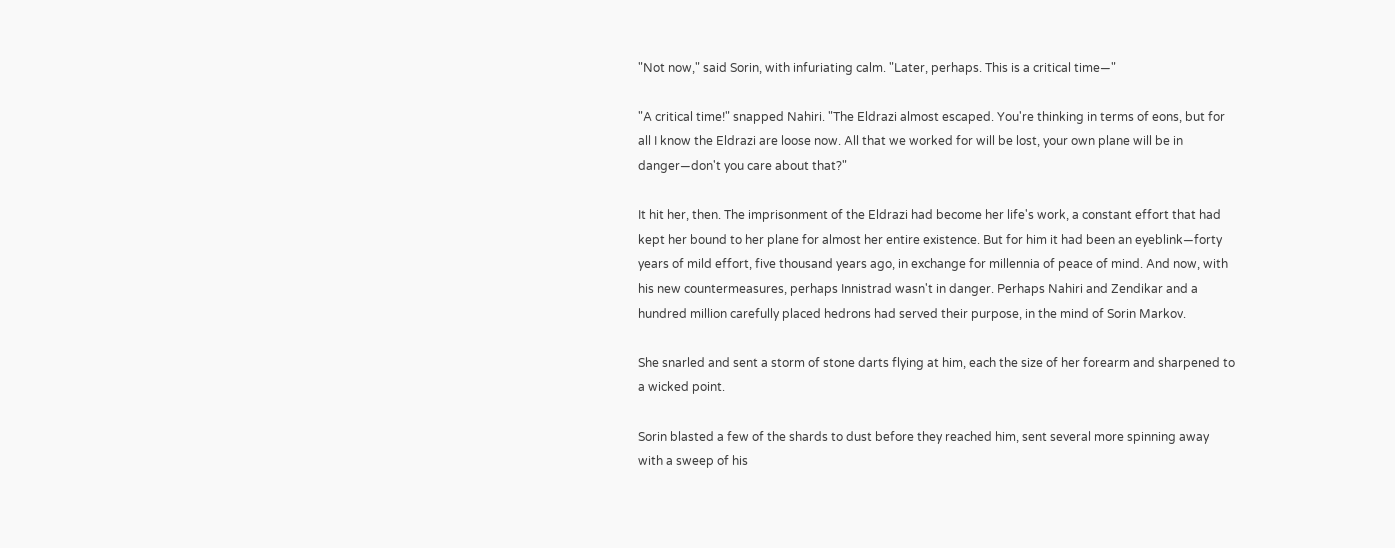"Not now," said Sorin, with infuriating calm. "Later, perhaps. This is a critical time—"

"A critical time!" snapped Nahiri. "The Eldrazi almost escaped. You're thinking in terms of eons, but for all I know the Eldrazi are loose now. All that we worked for will be lost, your own plane will be in danger—don't you care about that?"

It hit her, then. The imprisonment of the Eldrazi had become her life's work, a constant effort that had kept her bound to her plane for almost her entire existence. But for him it had been an eyeblink—forty years of mild effort, five thousand years ago, in exchange for millennia of peace of mind. And now, with his new countermeasures, perhaps Innistrad wasn't in danger. Perhaps Nahiri and Zendikar and a hundred million carefully placed hedrons had served their purpose, in the mind of Sorin Markov.

She snarled and sent a storm of stone darts flying at him, each the size of her forearm and sharpened to a wicked point.

Sorin blasted a few of the shards to dust before they reached him, sent several more spinning away with a sweep of his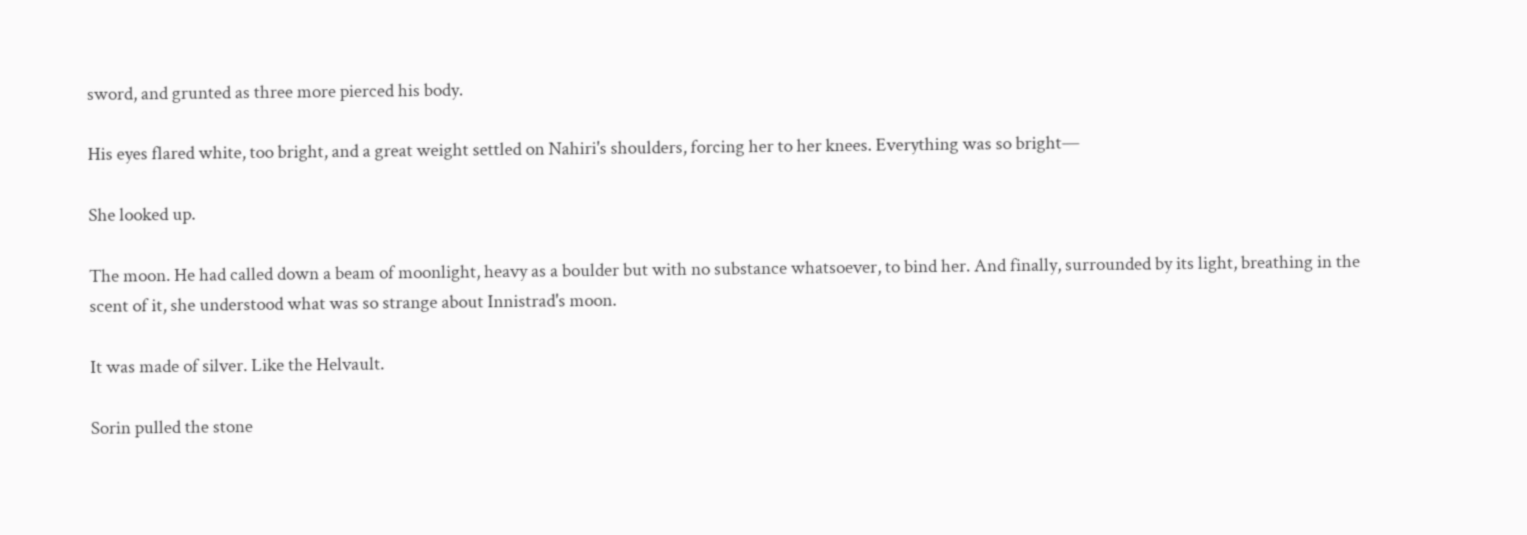sword, and grunted as three more pierced his body.

His eyes flared white, too bright, and a great weight settled on Nahiri's shoulders, forcing her to her knees. Everything was so bright—

She looked up.

The moon. He had called down a beam of moonlight, heavy as a boulder but with no substance whatsoever, to bind her. And finally, surrounded by its light, breathing in the scent of it, she understood what was so strange about Innistrad's moon.

It was made of silver. Like the Helvault.

Sorin pulled the stone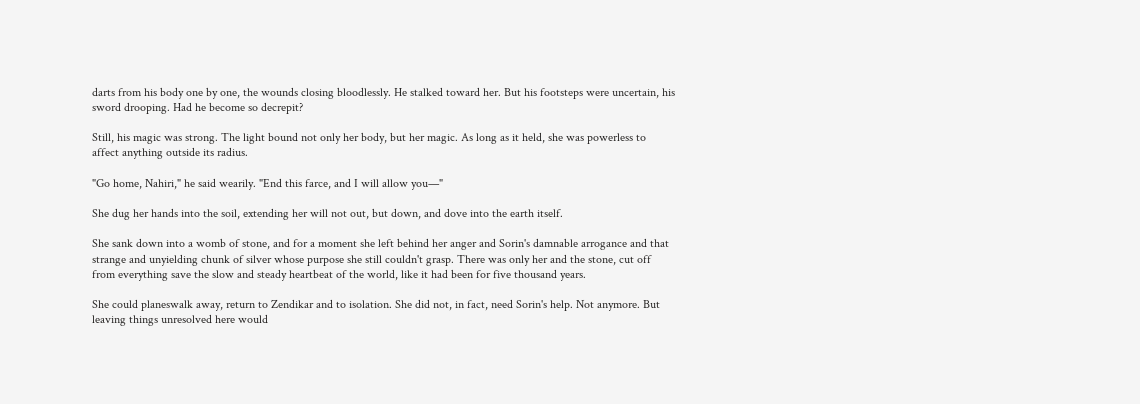darts from his body one by one, the wounds closing bloodlessly. He stalked toward her. But his footsteps were uncertain, his sword drooping. Had he become so decrepit?

Still, his magic was strong. The light bound not only her body, but her magic. As long as it held, she was powerless to affect anything outside its radius.

"Go home, Nahiri," he said wearily. "End this farce, and I will allow you—"

She dug her hands into the soil, extending her will not out, but down, and dove into the earth itself.

She sank down into a womb of stone, and for a moment she left behind her anger and Sorin's damnable arrogance and that strange and unyielding chunk of silver whose purpose she still couldn't grasp. There was only her and the stone, cut off from everything save the slow and steady heartbeat of the world, like it had been for five thousand years.

She could planeswalk away, return to Zendikar and to isolation. She did not, in fact, need Sorin's help. Not anymore. But leaving things unresolved here would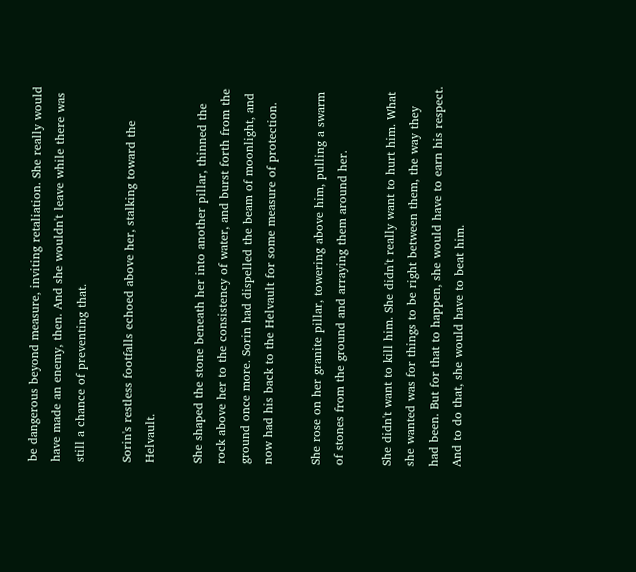be dangerous beyond measure, inviting retaliation. She really would have made an enemy, then. And she wouldn't leave while there was still a chance of preventing that.

Sorin's restless footfalls echoed above her, stalking toward the Helvault.

She shaped the stone beneath her into another pillar, thinned the rock above her to the consistency of water, and burst forth from the ground once more. Sorin had dispelled the beam of moonlight, and now had his back to the Helvault for some measure of protection.

She rose on her granite pillar, towering above him, pulling a swarm of stones from the ground and arraying them around her.

She didn't want to kill him. She didn't really want to hurt him. What she wanted was for things to be right between them, the way they had been. But for that to happen, she would have to earn his respect. And to do that, she would have to beat him.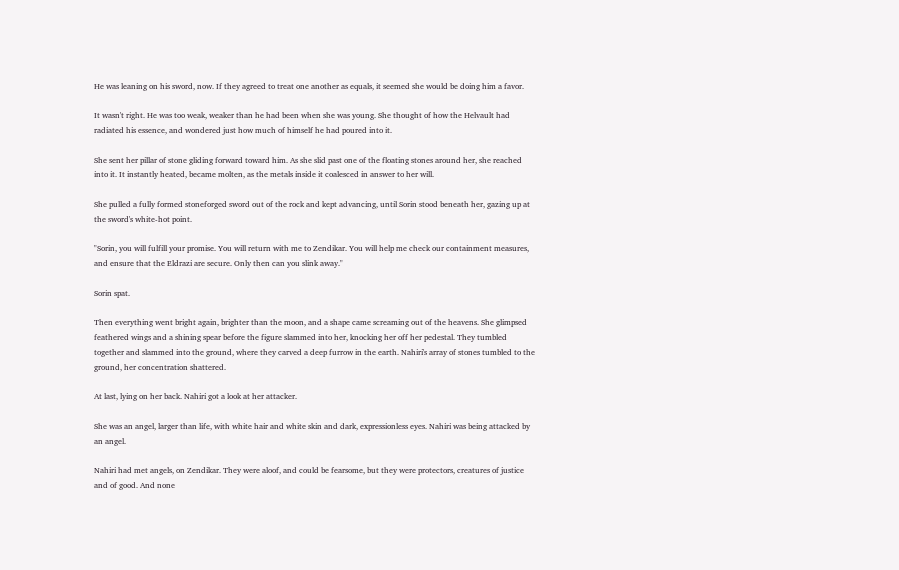He was leaning on his sword, now. If they agreed to treat one another as equals, it seemed she would be doing him a favor.

It wasn't right. He was too weak, weaker than he had been when she was young. She thought of how the Helvault had radiated his essence, and wondered just how much of himself he had poured into it.

She sent her pillar of stone gliding forward toward him. As she slid past one of the floating stones around her, she reached into it. It instantly heated, became molten, as the metals inside it coalesced in answer to her will.

She pulled a fully formed stoneforged sword out of the rock and kept advancing, until Sorin stood beneath her, gazing up at the sword's white-hot point.

"Sorin, you will fulfill your promise. You will return with me to Zendikar. You will help me check our containment measures, and ensure that the Eldrazi are secure. Only then can you slink away."

Sorin spat.

Then everything went bright again, brighter than the moon, and a shape came screaming out of the heavens. She glimpsed feathered wings and a shining spear before the figure slammed into her, knocking her off her pedestal. They tumbled together and slammed into the ground, where they carved a deep furrow in the earth. Nahiri's array of stones tumbled to the ground, her concentration shattered.

At last, lying on her back. Nahiri got a look at her attacker.

She was an angel, larger than life, with white hair and white skin and dark, expressionless eyes. Nahiri was being attacked by an angel.

Nahiri had met angels, on Zendikar. They were aloof, and could be fearsome, but they were protectors, creatures of justice and of good. And none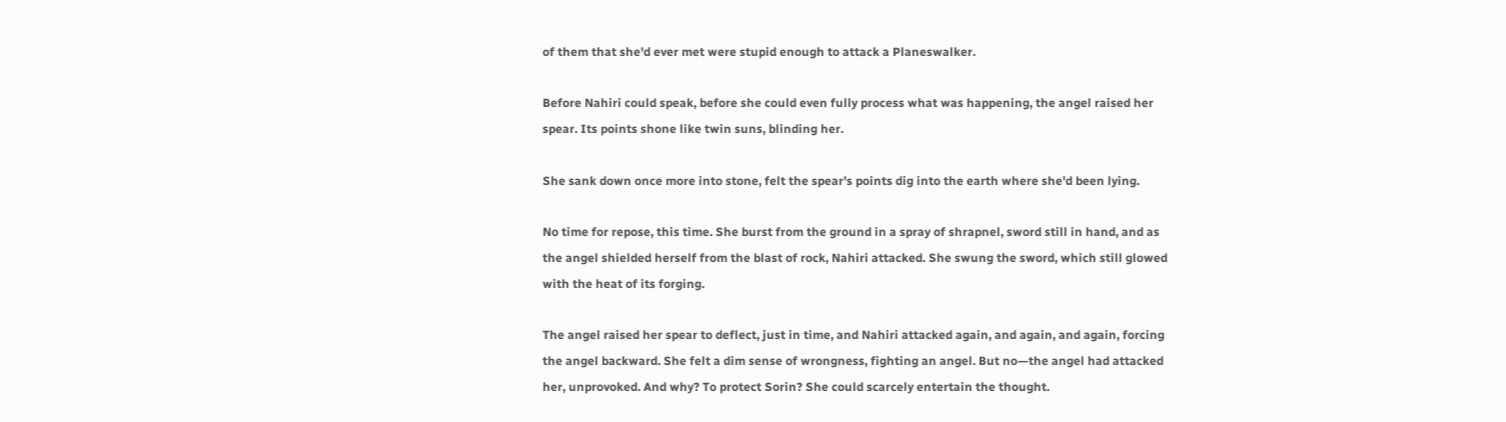of them that she'd ever met were stupid enough to attack a Planeswalker.

Before Nahiri could speak, before she could even fully process what was happening, the angel raised her spear. Its points shone like twin suns, blinding her.

She sank down once more into stone, felt the spear's points dig into the earth where she'd been lying.

No time for repose, this time. She burst from the ground in a spray of shrapnel, sword still in hand, and as the angel shielded herself from the blast of rock, Nahiri attacked. She swung the sword, which still glowed with the heat of its forging.

The angel raised her spear to deflect, just in time, and Nahiri attacked again, and again, and again, forcing the angel backward. She felt a dim sense of wrongness, fighting an angel. But no—the angel had attacked her, unprovoked. And why? To protect Sorin? She could scarcely entertain the thought.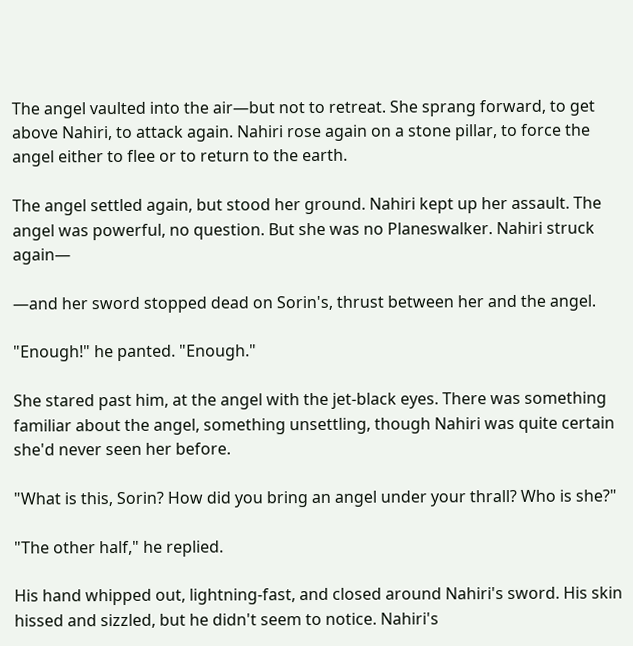The angel vaulted into the air—but not to retreat. She sprang forward, to get above Nahiri, to attack again. Nahiri rose again on a stone pillar, to force the angel either to flee or to return to the earth.

The angel settled again, but stood her ground. Nahiri kept up her assault. The angel was powerful, no question. But she was no Planeswalker. Nahiri struck again—

—and her sword stopped dead on Sorin's, thrust between her and the angel.

"Enough!" he panted. "Enough."

She stared past him, at the angel with the jet-black eyes. There was something familiar about the angel, something unsettling, though Nahiri was quite certain she'd never seen her before.

"What is this, Sorin? How did you bring an angel under your thrall? Who is she?"

"The other half," he replied.

His hand whipped out, lightning-fast, and closed around Nahiri's sword. His skin hissed and sizzled, but he didn't seem to notice. Nahiri's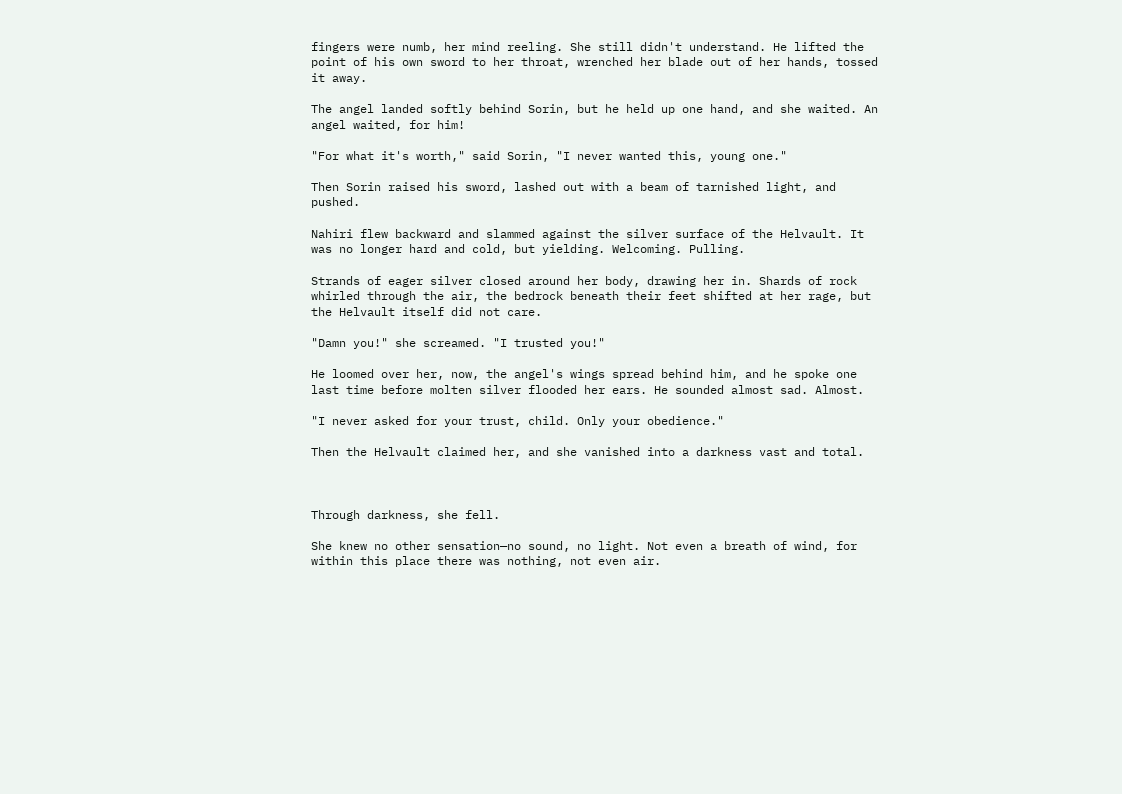fingers were numb, her mind reeling. She still didn't understand. He lifted the point of his own sword to her throat, wrenched her blade out of her hands, tossed it away.

The angel landed softly behind Sorin, but he held up one hand, and she waited. An angel waited, for him!

"For what it's worth," said Sorin, "I never wanted this, young one."

Then Sorin raised his sword, lashed out with a beam of tarnished light, and pushed.

Nahiri flew backward and slammed against the silver surface of the Helvault. It was no longer hard and cold, but yielding. Welcoming. Pulling.

Strands of eager silver closed around her body, drawing her in. Shards of rock whirled through the air, the bedrock beneath their feet shifted at her rage, but the Helvault itself did not care.

"Damn you!" she screamed. "I trusted you!"

He loomed over her, now, the angel's wings spread behind him, and he spoke one last time before molten silver flooded her ears. He sounded almost sad. Almost.

"I never asked for your trust, child. Only your obedience."

Then the Helvault claimed her, and she vanished into a darkness vast and total.



Through darkness, she fell.

She knew no other sensation—no sound, no light. Not even a breath of wind, for within this place there was nothing, not even air.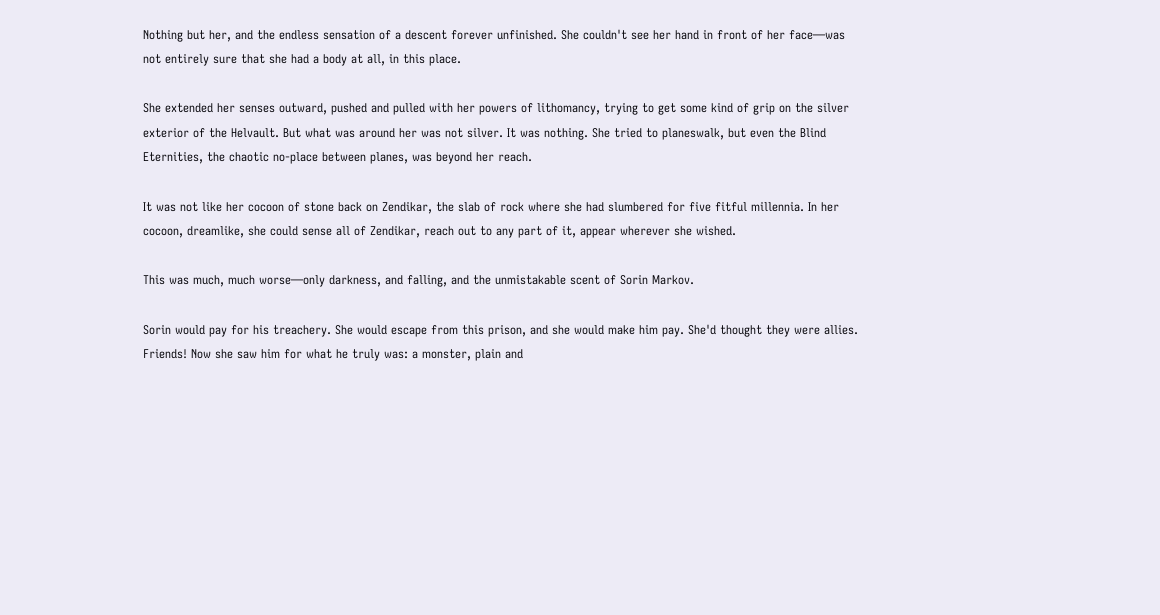Nothing but her, and the endless sensation of a descent forever unfinished. She couldn't see her hand in front of her face—was not entirely sure that she had a body at all, in this place.

She extended her senses outward, pushed and pulled with her powers of lithomancy, trying to get some kind of grip on the silver exterior of the Helvault. But what was around her was not silver. It was nothing. She tried to planeswalk, but even the Blind Eternities, the chaotic no-place between planes, was beyond her reach.

It was not like her cocoon of stone back on Zendikar, the slab of rock where she had slumbered for five fitful millennia. In her cocoon, dreamlike, she could sense all of Zendikar, reach out to any part of it, appear wherever she wished.

This was much, much worse—only darkness, and falling, and the unmistakable scent of Sorin Markov.

Sorin would pay for his treachery. She would escape from this prison, and she would make him pay. She'd thought they were allies. Friends! Now she saw him for what he truly was: a monster, plain and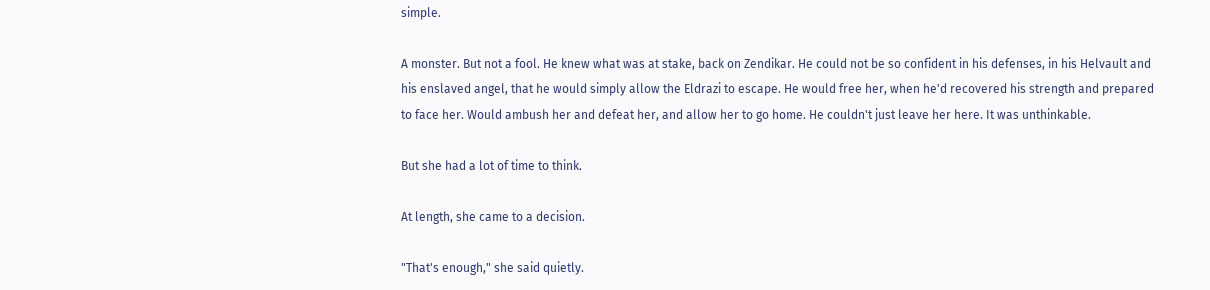simple.

A monster. But not a fool. He knew what was at stake, back on Zendikar. He could not be so confident in his defenses, in his Helvault and his enslaved angel, that he would simply allow the Eldrazi to escape. He would free her, when he'd recovered his strength and prepared to face her. Would ambush her and defeat her, and allow her to go home. He couldn't just leave her here. It was unthinkable.

But she had a lot of time to think.

At length, she came to a decision.

"That's enough," she said quietly.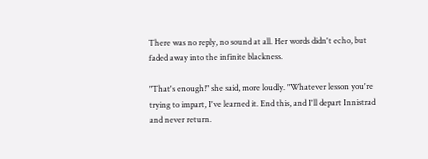There was no reply, no sound at all. Her words didn't echo, but faded away into the infinite blackness.

"That's enough!" she said, more loudly. "Whatever lesson you're trying to impart, I've learned it. End this, and I'll depart Innistrad and never return.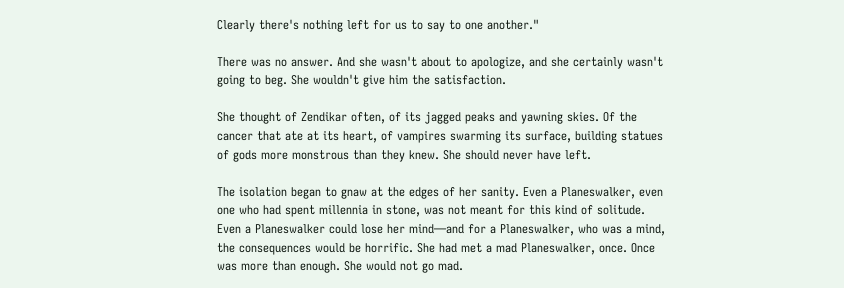Clearly there's nothing left for us to say to one another."

There was no answer. And she wasn't about to apologize, and she certainly wasn't going to beg. She wouldn't give him the satisfaction.

She thought of Zendikar often, of its jagged peaks and yawning skies. Of the cancer that ate at its heart, of vampires swarming its surface, building statues of gods more monstrous than they knew. She should never have left.

The isolation began to gnaw at the edges of her sanity. Even a Planeswalker, even one who had spent millennia in stone, was not meant for this kind of solitude. Even a Planeswalker could lose her mind—and for a Planeswalker, who was a mind, the consequences would be horrific. She had met a mad Planeswalker, once. Once was more than enough. She would not go mad.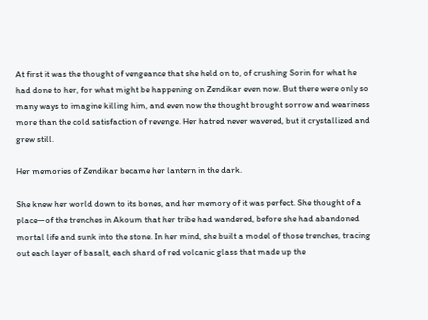At first it was the thought of vengeance that she held on to, of crushing Sorin for what he had done to her, for what might be happening on Zendikar even now. But there were only so many ways to imagine killing him, and even now the thought brought sorrow and weariness more than the cold satisfaction of revenge. Her hatred never wavered, but it crystallized and grew still.

Her memories of Zendikar became her lantern in the dark.

She knew her world down to its bones, and her memory of it was perfect. She thought of a place—of the trenches in Akoum that her tribe had wandered, before she had abandoned mortal life and sunk into the stone. In her mind, she built a model of those trenches, tracing out each layer of basalt, each shard of red volcanic glass that made up the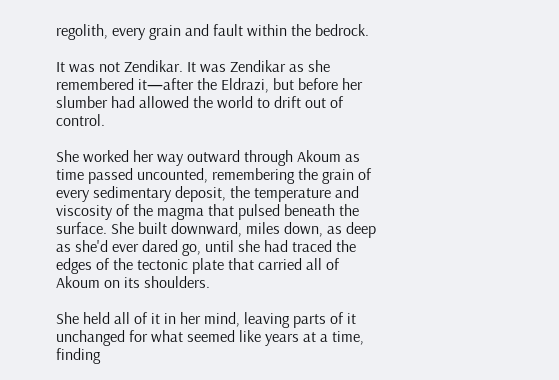regolith, every grain and fault within the bedrock.

It was not Zendikar. It was Zendikar as she remembered it—after the Eldrazi, but before her slumber had allowed the world to drift out of control.

She worked her way outward through Akoum as time passed uncounted, remembering the grain of every sedimentary deposit, the temperature and viscosity of the magma that pulsed beneath the surface. She built downward, miles down, as deep as she'd ever dared go, until she had traced the edges of the tectonic plate that carried all of Akoum on its shoulders.

She held all of it in her mind, leaving parts of it unchanged for what seemed like years at a time, finding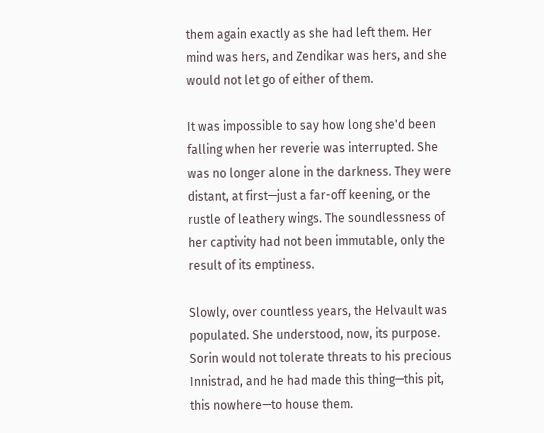them again exactly as she had left them. Her mind was hers, and Zendikar was hers, and she would not let go of either of them.

It was impossible to say how long she'd been falling when her reverie was interrupted. She was no longer alone in the darkness. They were distant, at first—just a far-off keening, or the rustle of leathery wings. The soundlessness of her captivity had not been immutable, only the result of its emptiness.

Slowly, over countless years, the Helvault was populated. She understood, now, its purpose. Sorin would not tolerate threats to his precious Innistrad, and he had made this thing—this pit, this nowhere—to house them.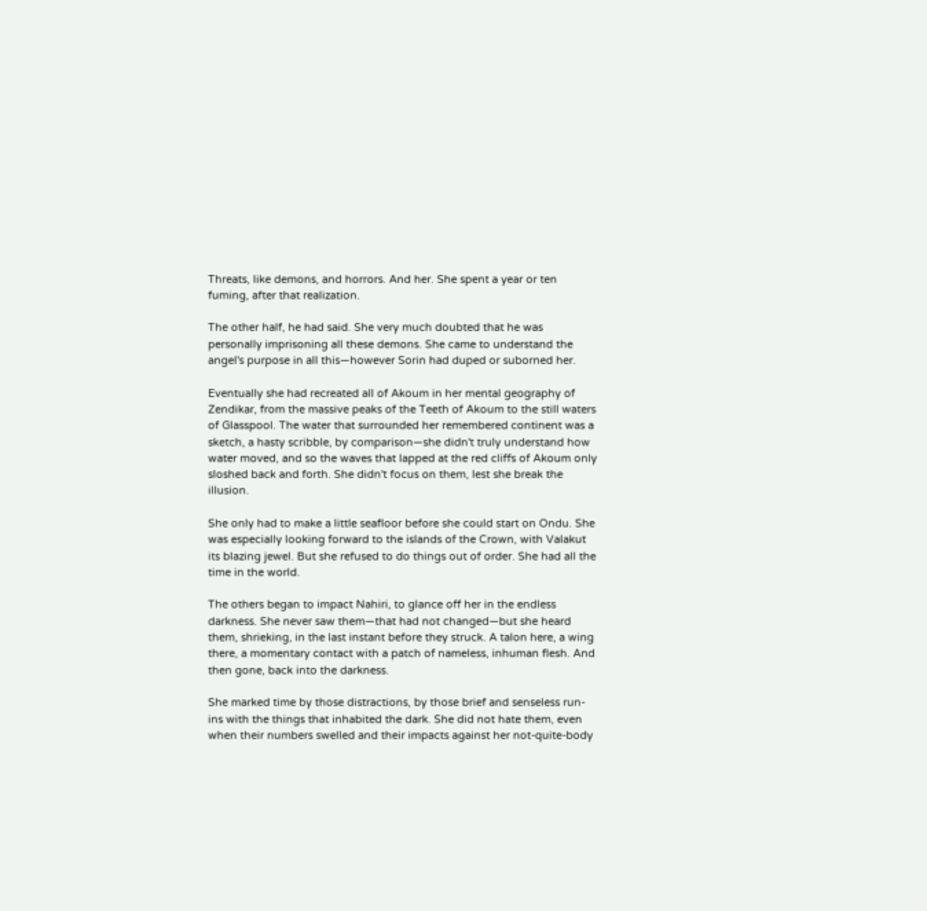Threats, like demons, and horrors. And her. She spent a year or ten fuming, after that realization.

The other half, he had said. She very much doubted that he was personally imprisoning all these demons. She came to understand the angel's purpose in all this—however Sorin had duped or suborned her.

Eventually she had recreated all of Akoum in her mental geography of Zendikar, from the massive peaks of the Teeth of Akoum to the still waters of Glasspool. The water that surrounded her remembered continent was a sketch, a hasty scribble, by comparison—she didn't truly understand how water moved, and so the waves that lapped at the red cliffs of Akoum only sloshed back and forth. She didn't focus on them, lest she break the illusion.

She only had to make a little seafloor before she could start on Ondu. She was especially looking forward to the islands of the Crown, with Valakut its blazing jewel. But she refused to do things out of order. She had all the time in the world.

The others began to impact Nahiri, to glance off her in the endless darkness. She never saw them—that had not changed—but she heard them, shrieking, in the last instant before they struck. A talon here, a wing there, a momentary contact with a patch of nameless, inhuman flesh. And then gone, back into the darkness.

She marked time by those distractions, by those brief and senseless run-ins with the things that inhabited the dark. She did not hate them, even when their numbers swelled and their impacts against her not-quite-body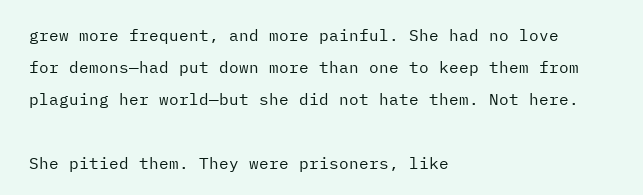grew more frequent, and more painful. She had no love for demons—had put down more than one to keep them from plaguing her world—but she did not hate them. Not here.

She pitied them. They were prisoners, like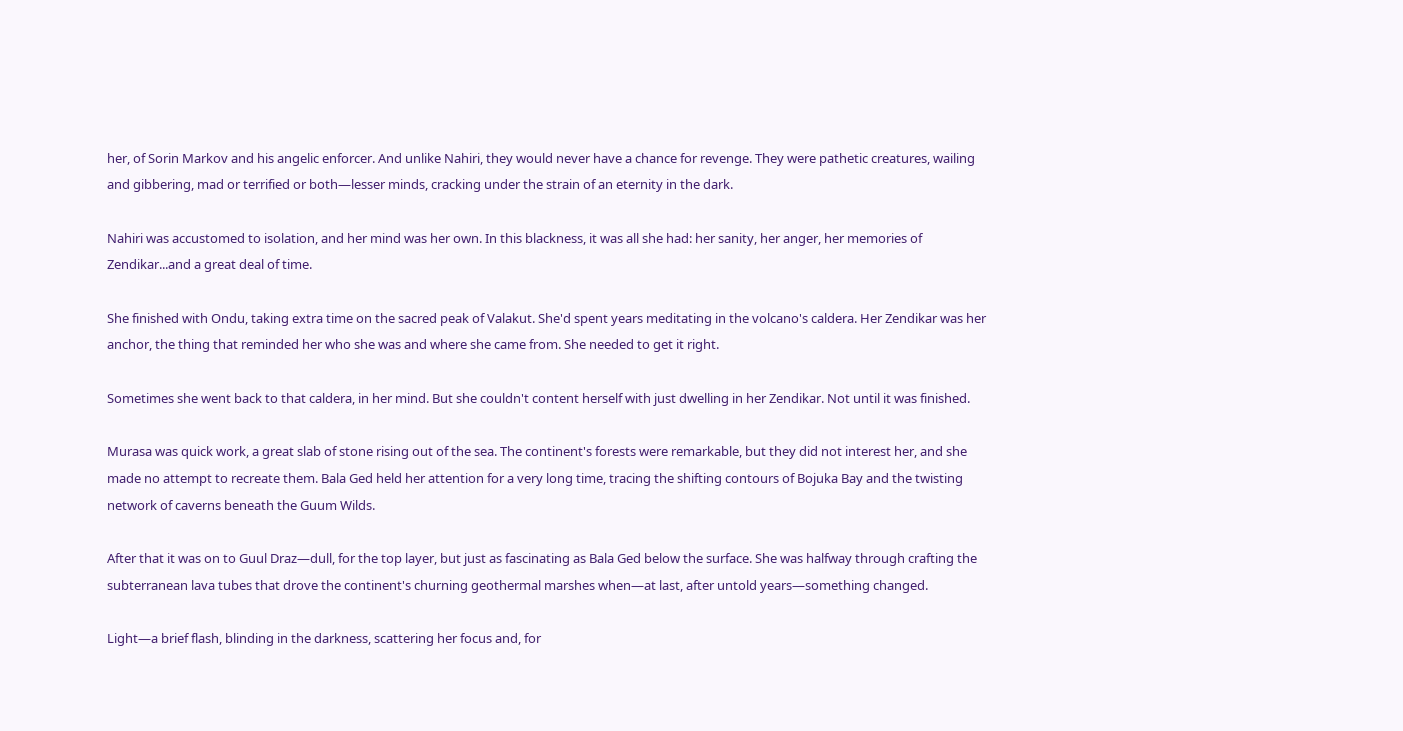her, of Sorin Markov and his angelic enforcer. And unlike Nahiri, they would never have a chance for revenge. They were pathetic creatures, wailing and gibbering, mad or terrified or both—lesser minds, cracking under the strain of an eternity in the dark.

Nahiri was accustomed to isolation, and her mind was her own. In this blackness, it was all she had: her sanity, her anger, her memories of Zendikar...and a great deal of time.

She finished with Ondu, taking extra time on the sacred peak of Valakut. She'd spent years meditating in the volcano's caldera. Her Zendikar was her anchor, the thing that reminded her who she was and where she came from. She needed to get it right.

Sometimes she went back to that caldera, in her mind. But she couldn't content herself with just dwelling in her Zendikar. Not until it was finished.

Murasa was quick work, a great slab of stone rising out of the sea. The continent's forests were remarkable, but they did not interest her, and she made no attempt to recreate them. Bala Ged held her attention for a very long time, tracing the shifting contours of Bojuka Bay and the twisting network of caverns beneath the Guum Wilds.

After that it was on to Guul Draz—dull, for the top layer, but just as fascinating as Bala Ged below the surface. She was halfway through crafting the subterranean lava tubes that drove the continent's churning geothermal marshes when—at last, after untold years—something changed.

Light—a brief flash, blinding in the darkness, scattering her focus and, for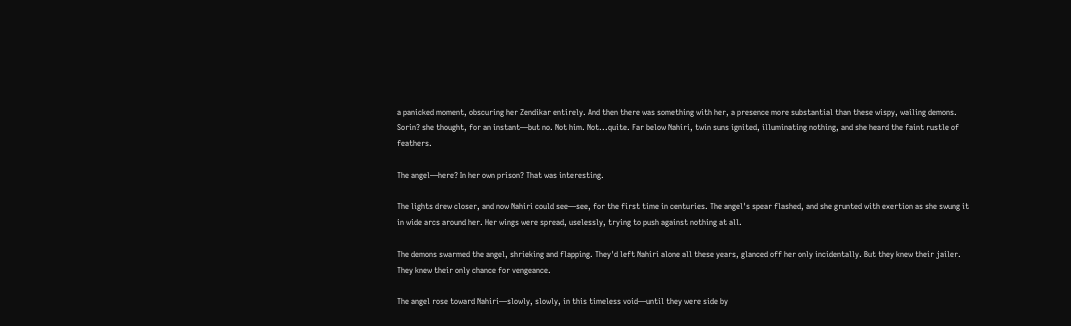a panicked moment, obscuring her Zendikar entirely. And then there was something with her, a presence more substantial than these wispy, wailing demons. Sorin? she thought, for an instant—but no. Not him. Not...quite. Far below Nahiri, twin suns ignited, illuminating nothing, and she heard the faint rustle of feathers.

The angel—here? In her own prison? That was interesting.

The lights drew closer, and now Nahiri could see—see, for the first time in centuries. The angel's spear flashed, and she grunted with exertion as she swung it in wide arcs around her. Her wings were spread, uselessly, trying to push against nothing at all.

The demons swarmed the angel, shrieking and flapping. They'd left Nahiri alone all these years, glanced off her only incidentally. But they knew their jailer. They knew their only chance for vengeance.

The angel rose toward Nahiri—slowly, slowly, in this timeless void—until they were side by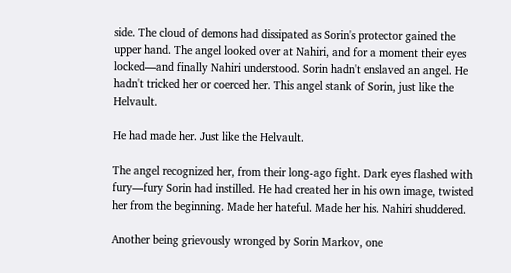side. The cloud of demons had dissipated as Sorin's protector gained the upper hand. The angel looked over at Nahiri, and for a moment their eyes locked—and finally Nahiri understood. Sorin hadn't enslaved an angel. He hadn't tricked her or coerced her. This angel stank of Sorin, just like the Helvault.

He had made her. Just like the Helvault.

The angel recognized her, from their long-ago fight. Dark eyes flashed with fury—fury Sorin had instilled. He had created her in his own image, twisted her from the beginning. Made her hateful. Made her his. Nahiri shuddered.

Another being grievously wronged by Sorin Markov, one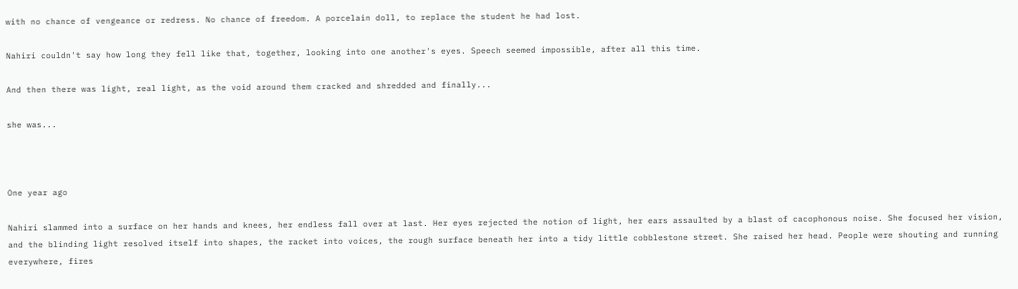with no chance of vengeance or redress. No chance of freedom. A porcelain doll, to replace the student he had lost.

Nahiri couldn't say how long they fell like that, together, looking into one another's eyes. Speech seemed impossible, after all this time.

And then there was light, real light, as the void around them cracked and shredded and finally...

she was...



One year ago

Nahiri slammed into a surface on her hands and knees, her endless fall over at last. Her eyes rejected the notion of light, her ears assaulted by a blast of cacophonous noise. She focused her vision, and the blinding light resolved itself into shapes, the racket into voices, the rough surface beneath her into a tidy little cobblestone street. She raised her head. People were shouting and running everywhere, fires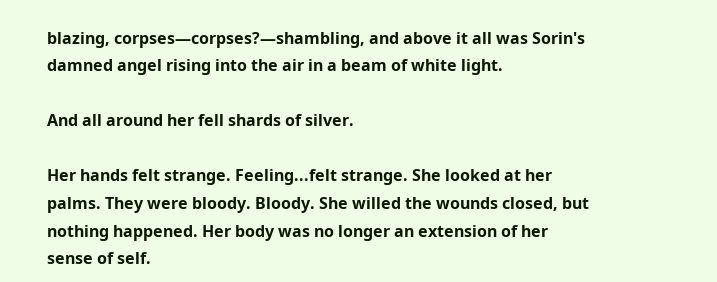blazing, corpses—corpses?—shambling, and above it all was Sorin's damned angel rising into the air in a beam of white light.

And all around her fell shards of silver.

Her hands felt strange. Feeling...felt strange. She looked at her palms. They were bloody. Bloody. She willed the wounds closed, but nothing happened. Her body was no longer an extension of her sense of self.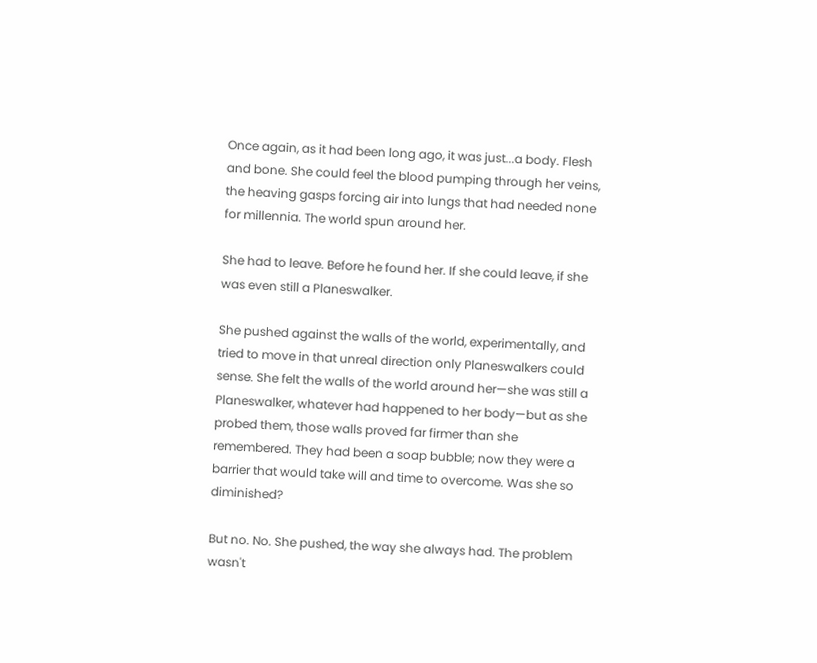Once again, as it had been long ago, it was just...a body. Flesh and bone. She could feel the blood pumping through her veins, the heaving gasps forcing air into lungs that had needed none for millennia. The world spun around her.

She had to leave. Before he found her. If she could leave, if she was even still a Planeswalker.

She pushed against the walls of the world, experimentally, and tried to move in that unreal direction only Planeswalkers could sense. She felt the walls of the world around her—she was still a Planeswalker, whatever had happened to her body—but as she probed them, those walls proved far firmer than she remembered. They had been a soap bubble; now they were a barrier that would take will and time to overcome. Was she so diminished?

But no. No. She pushed, the way she always had. The problem wasn't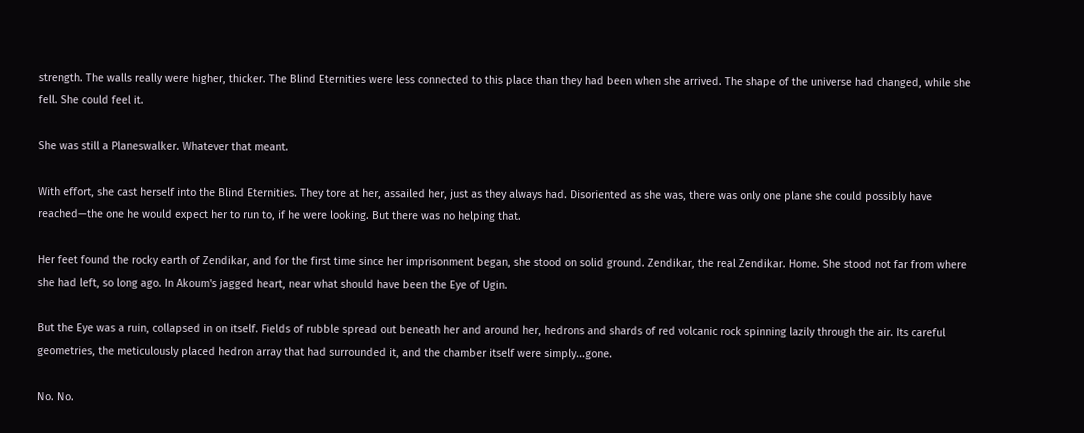strength. The walls really were higher, thicker. The Blind Eternities were less connected to this place than they had been when she arrived. The shape of the universe had changed, while she fell. She could feel it.

She was still a Planeswalker. Whatever that meant.

With effort, she cast herself into the Blind Eternities. They tore at her, assailed her, just as they always had. Disoriented as she was, there was only one plane she could possibly have reached—the one he would expect her to run to, if he were looking. But there was no helping that.

Her feet found the rocky earth of Zendikar, and for the first time since her imprisonment began, she stood on solid ground. Zendikar, the real Zendikar. Home. She stood not far from where she had left, so long ago. In Akoum's jagged heart, near what should have been the Eye of Ugin.

But the Eye was a ruin, collapsed in on itself. Fields of rubble spread out beneath her and around her, hedrons and shards of red volcanic rock spinning lazily through the air. Its careful geometries, the meticulously placed hedron array that had surrounded it, and the chamber itself were simply...gone.

No. No.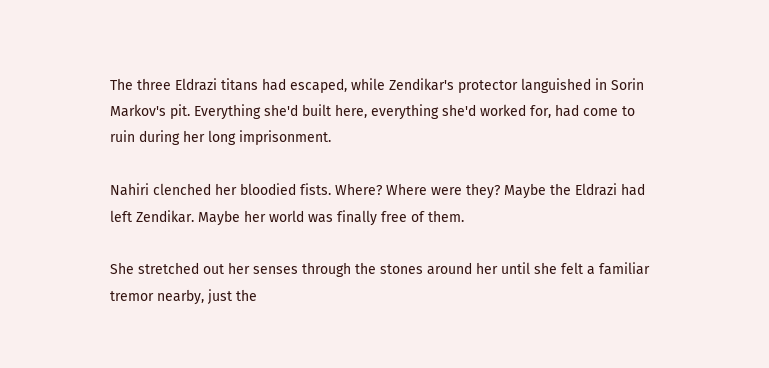The three Eldrazi titans had escaped, while Zendikar's protector languished in Sorin Markov's pit. Everything she'd built here, everything she'd worked for, had come to ruin during her long imprisonment.

Nahiri clenched her bloodied fists. Where? Where were they? Maybe the Eldrazi had left Zendikar. Maybe her world was finally free of them.

She stretched out her senses through the stones around her until she felt a familiar tremor nearby, just the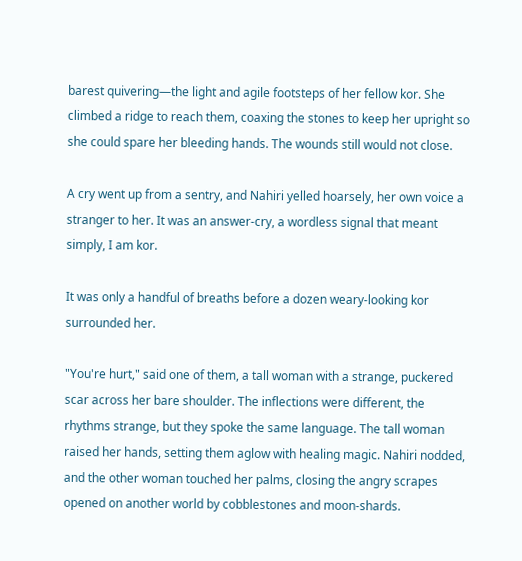barest quivering—the light and agile footsteps of her fellow kor. She climbed a ridge to reach them, coaxing the stones to keep her upright so she could spare her bleeding hands. The wounds still would not close.

A cry went up from a sentry, and Nahiri yelled hoarsely, her own voice a stranger to her. It was an answer-cry, a wordless signal that meant simply, I am kor.

It was only a handful of breaths before a dozen weary-looking kor surrounded her.

"You're hurt," said one of them, a tall woman with a strange, puckered scar across her bare shoulder. The inflections were different, the rhythms strange, but they spoke the same language. The tall woman raised her hands, setting them aglow with healing magic. Nahiri nodded, and the other woman touched her palms, closing the angry scrapes opened on another world by cobblestones and moon-shards.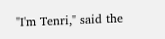"I'm Tenri," said the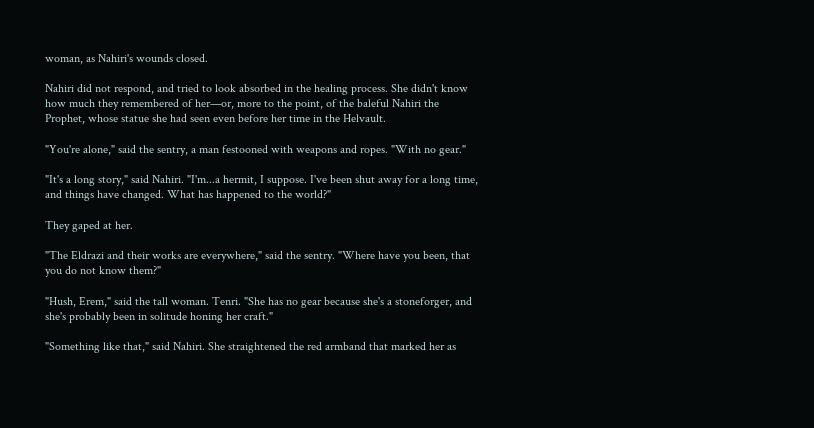woman, as Nahiri's wounds closed.

Nahiri did not respond, and tried to look absorbed in the healing process. She didn't know how much they remembered of her—or, more to the point, of the baleful Nahiri the Prophet, whose statue she had seen even before her time in the Helvault.

"You're alone," said the sentry, a man festooned with weapons and ropes. "With no gear."

"It's a long story," said Nahiri. "I'm...a hermit, I suppose. I've been shut away for a long time, and things have changed. What has happened to the world?"

They gaped at her.

"The Eldrazi and their works are everywhere," said the sentry. "Where have you been, that you do not know them?"

"Hush, Erem," said the tall woman. Tenri. "She has no gear because she's a stoneforger, and she's probably been in solitude honing her craft."

"Something like that," said Nahiri. She straightened the red armband that marked her as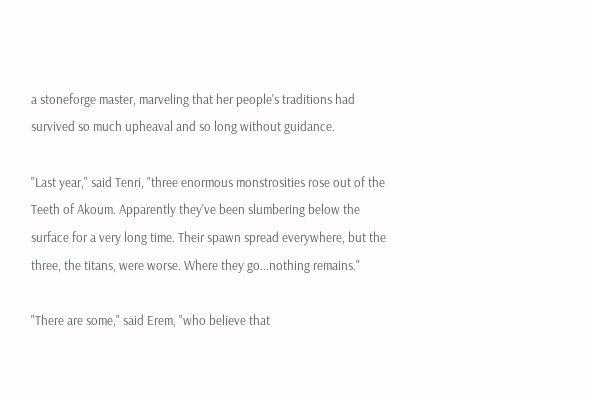a stoneforge master, marveling that her people's traditions had survived so much upheaval and so long without guidance.

"Last year," said Tenri, "three enormous monstrosities rose out of the Teeth of Akoum. Apparently they've been slumbering below the surface for a very long time. Their spawn spread everywhere, but the three, the titans, were worse. Where they go...nothing remains."

"There are some," said Erem, "who believe that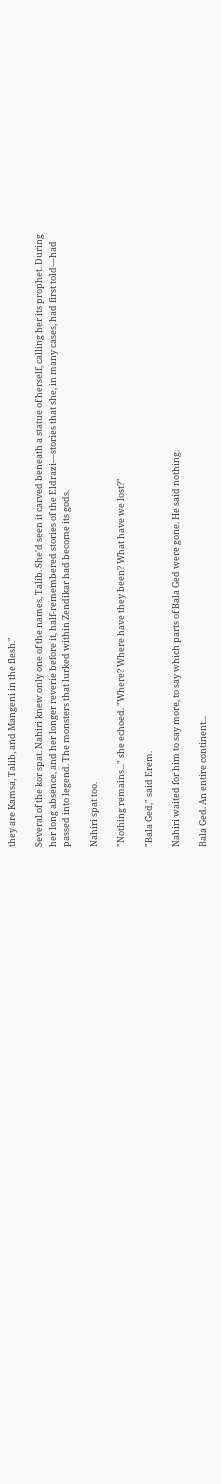they are Kamsa, Talib, and Mangeni in the flesh."

Several of the kor spat. Nahiri knew only one of the names, Talib. She'd seen it carved beneath a statue of herself, calling her its prophet. During her long absence, and her longer reverie before it, half-remembered stories of the Eldrazi—stories that she, in many cases, had first told—had passed into legend. The monsters that lurked within Zendikar had become its gods.

Nahiri spat too.

"Nothing remains..." she echoed. "Where? Where have they been? What have we lost?"

"Bala Ged," said Erem.

Nahiri waited for him to say more, to say which parts of Bala Ged were gone. He said nothing.

Bala Ged. An entire continent...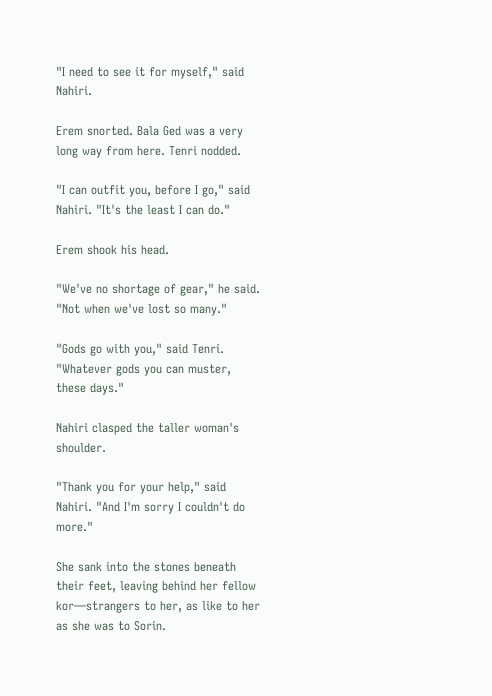"I need to see it for myself," said Nahiri.

Erem snorted. Bala Ged was a very long way from here. Tenri nodded.

"I can outfit you, before I go," said Nahiri. "It's the least I can do."

Erem shook his head.

"We've no shortage of gear," he said. "Not when we've lost so many."

"Gods go with you," said Tenri. "Whatever gods you can muster, these days."

Nahiri clasped the taller woman's shoulder.

"Thank you for your help," said Nahiri. "And I'm sorry I couldn't do more."

She sank into the stones beneath their feet, leaving behind her fellow kor—strangers to her, as like to her as she was to Sorin.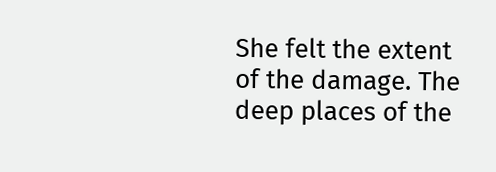She felt the extent of the damage. The deep places of the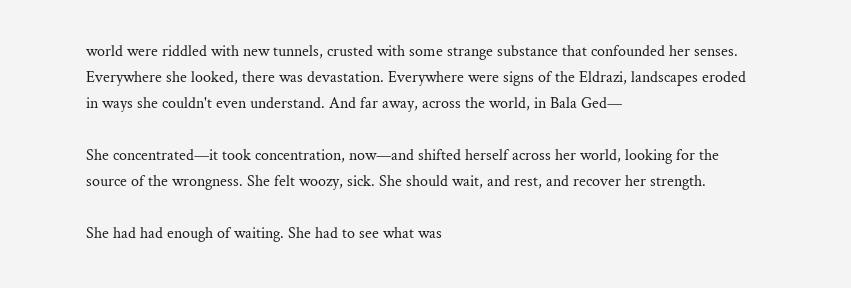world were riddled with new tunnels, crusted with some strange substance that confounded her senses. Everywhere she looked, there was devastation. Everywhere were signs of the Eldrazi, landscapes eroded in ways she couldn't even understand. And far away, across the world, in Bala Ged—

She concentrated—it took concentration, now—and shifted herself across her world, looking for the source of the wrongness. She felt woozy, sick. She should wait, and rest, and recover her strength.

She had had enough of waiting. She had to see what was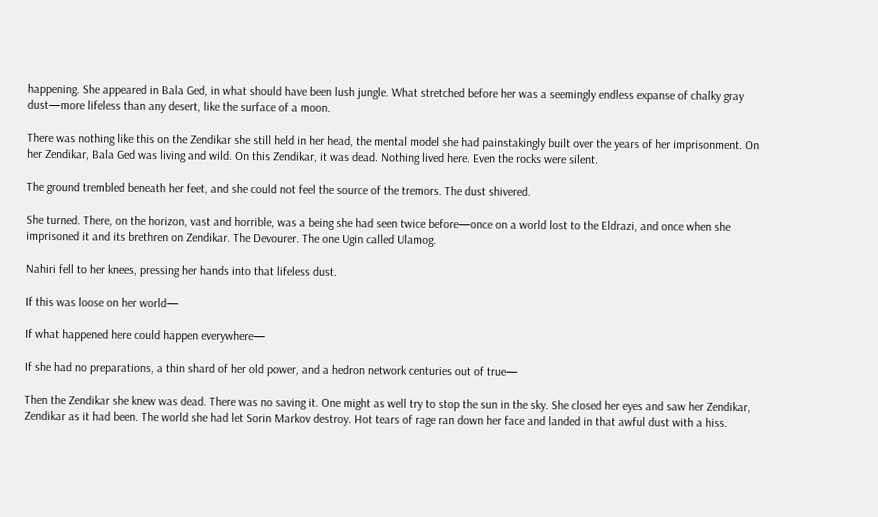happening. She appeared in Bala Ged, in what should have been lush jungle. What stretched before her was a seemingly endless expanse of chalky gray dust—more lifeless than any desert, like the surface of a moon.

There was nothing like this on the Zendikar she still held in her head, the mental model she had painstakingly built over the years of her imprisonment. On her Zendikar, Bala Ged was living and wild. On this Zendikar, it was dead. Nothing lived here. Even the rocks were silent.

The ground trembled beneath her feet, and she could not feel the source of the tremors. The dust shivered.

She turned. There, on the horizon, vast and horrible, was a being she had seen twice before—once on a world lost to the Eldrazi, and once when she imprisoned it and its brethren on Zendikar. The Devourer. The one Ugin called Ulamog.

Nahiri fell to her knees, pressing her hands into that lifeless dust.

If this was loose on her world—

If what happened here could happen everywhere—

If she had no preparations, a thin shard of her old power, and a hedron network centuries out of true—

Then the Zendikar she knew was dead. There was no saving it. One might as well try to stop the sun in the sky. She closed her eyes and saw her Zendikar, Zendikar as it had been. The world she had let Sorin Markov destroy. Hot tears of rage ran down her face and landed in that awful dust with a hiss.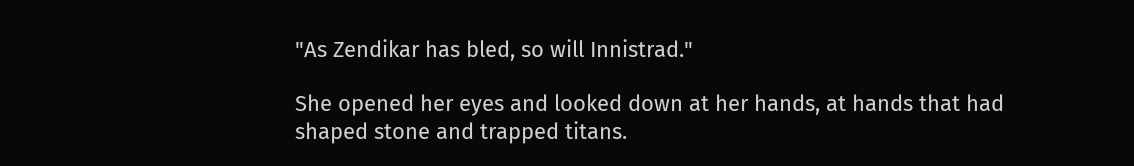"As Zendikar has bled, so will Innistrad."

She opened her eyes and looked down at her hands, at hands that had shaped stone and trapped titans.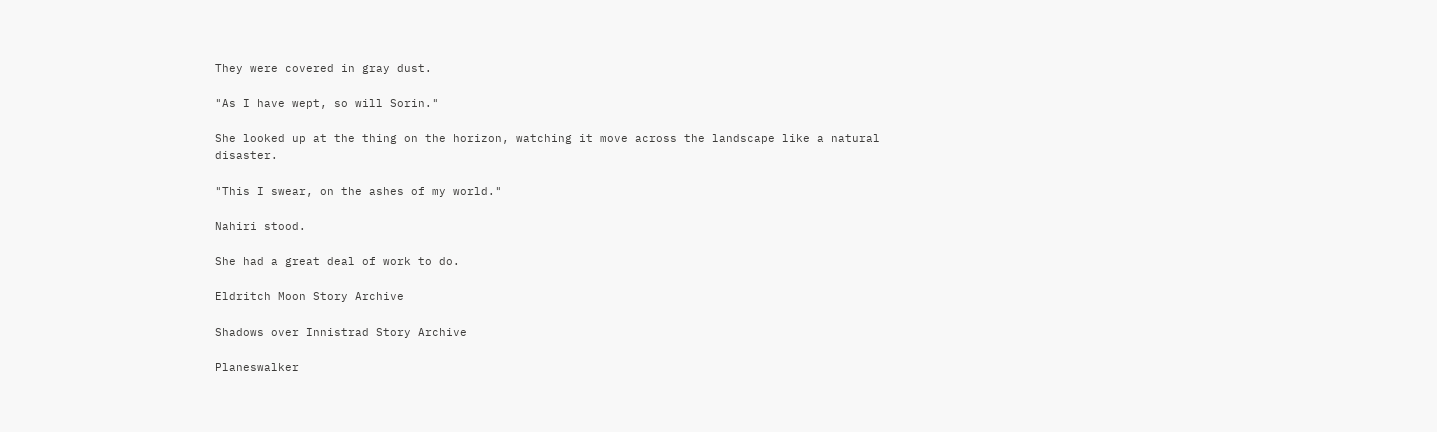They were covered in gray dust.

"As I have wept, so will Sorin."

She looked up at the thing on the horizon, watching it move across the landscape like a natural disaster.

"This I swear, on the ashes of my world."

Nahiri stood.

She had a great deal of work to do.

Eldritch Moon Story Archive

Shadows over Innistrad Story Archive

Planeswalker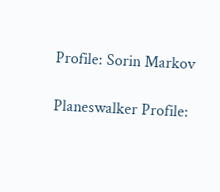Profile: Sorin Markov

Planeswalker Profile: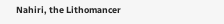Nahiri, the Lithomancer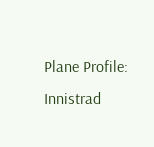Plane Profile: Innistrad